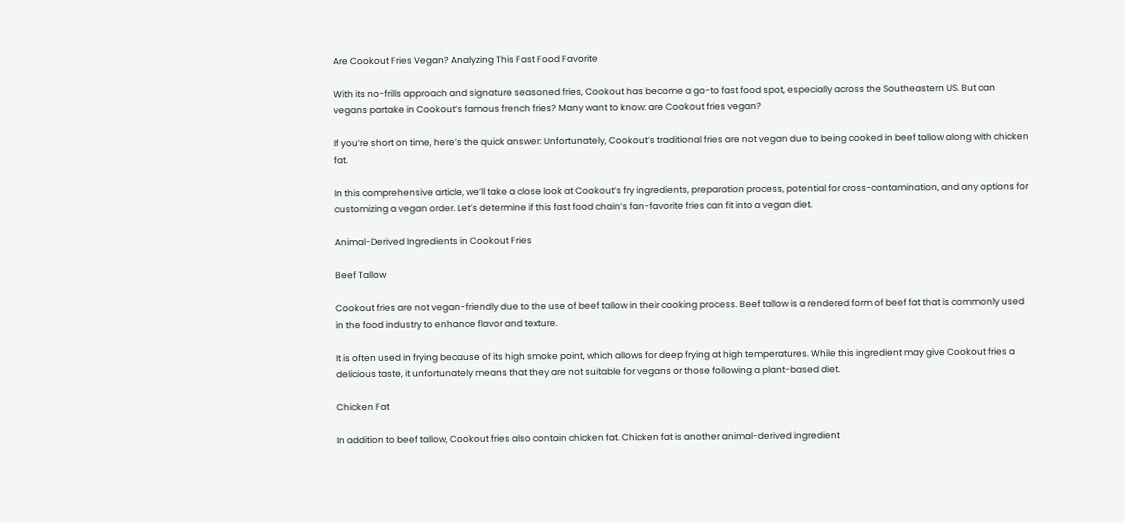Are Cookout Fries Vegan? Analyzing This Fast Food Favorite

With its no-frills approach and signature seasoned fries, Cookout has become a go-to fast food spot, especially across the Southeastern US. But can vegans partake in Cookout’s famous french fries? Many want to know: are Cookout fries vegan?

If you’re short on time, here’s the quick answer: Unfortunately, Cookout’s traditional fries are not vegan due to being cooked in beef tallow along with chicken fat.

In this comprehensive article, we’ll take a close look at Cookout’s fry ingredients, preparation process, potential for cross-contamination, and any options for customizing a vegan order. Let’s determine if this fast food chain’s fan-favorite fries can fit into a vegan diet.

Animal-Derived Ingredients in Cookout Fries

Beef Tallow

Cookout fries are not vegan-friendly due to the use of beef tallow in their cooking process. Beef tallow is a rendered form of beef fat that is commonly used in the food industry to enhance flavor and texture.

It is often used in frying because of its high smoke point, which allows for deep frying at high temperatures. While this ingredient may give Cookout fries a delicious taste, it unfortunately means that they are not suitable for vegans or those following a plant-based diet.

Chicken Fat

In addition to beef tallow, Cookout fries also contain chicken fat. Chicken fat is another animal-derived ingredient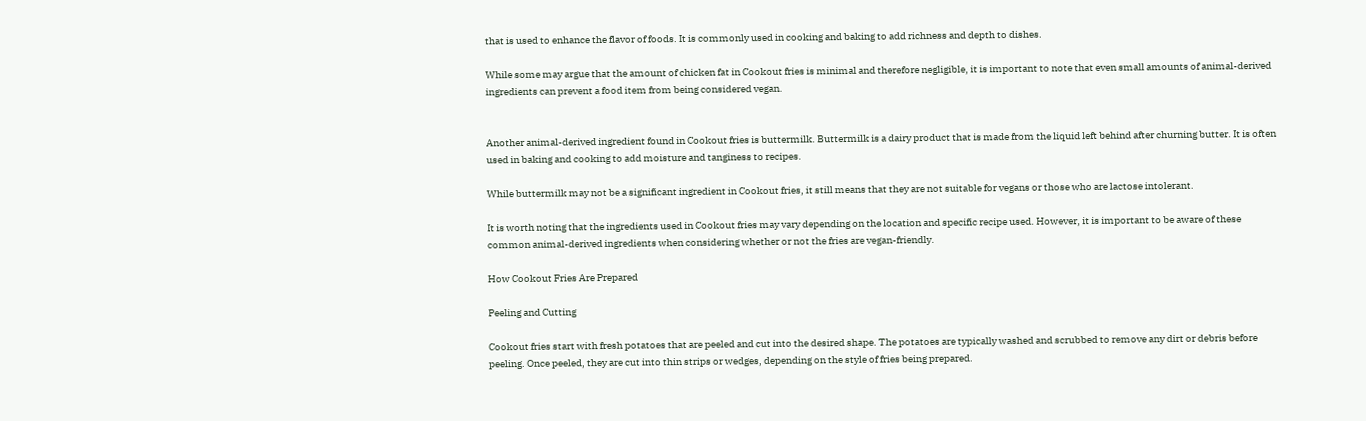that is used to enhance the flavor of foods. It is commonly used in cooking and baking to add richness and depth to dishes.

While some may argue that the amount of chicken fat in Cookout fries is minimal and therefore negligible, it is important to note that even small amounts of animal-derived ingredients can prevent a food item from being considered vegan.


Another animal-derived ingredient found in Cookout fries is buttermilk. Buttermilk is a dairy product that is made from the liquid left behind after churning butter. It is often used in baking and cooking to add moisture and tanginess to recipes.

While buttermilk may not be a significant ingredient in Cookout fries, it still means that they are not suitable for vegans or those who are lactose intolerant.

It is worth noting that the ingredients used in Cookout fries may vary depending on the location and specific recipe used. However, it is important to be aware of these common animal-derived ingredients when considering whether or not the fries are vegan-friendly.

How Cookout Fries Are Prepared

Peeling and Cutting

Cookout fries start with fresh potatoes that are peeled and cut into the desired shape. The potatoes are typically washed and scrubbed to remove any dirt or debris before peeling. Once peeled, they are cut into thin strips or wedges, depending on the style of fries being prepared.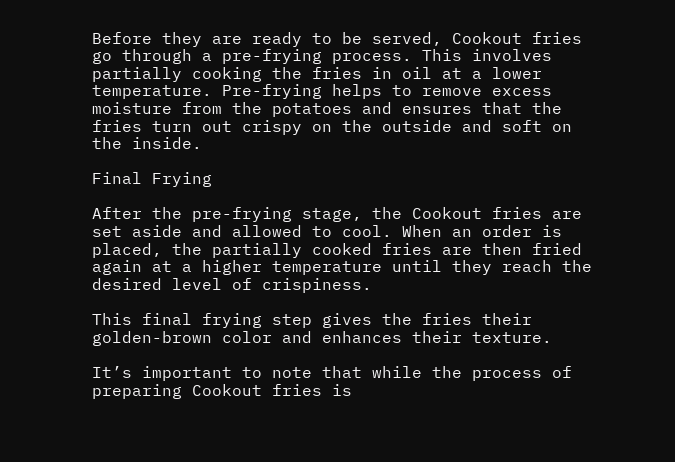Before they are ready to be served, Cookout fries go through a pre-frying process. This involves partially cooking the fries in oil at a lower temperature. Pre-frying helps to remove excess moisture from the potatoes and ensures that the fries turn out crispy on the outside and soft on the inside.

Final Frying

After the pre-frying stage, the Cookout fries are set aside and allowed to cool. When an order is placed, the partially cooked fries are then fried again at a higher temperature until they reach the desired level of crispiness.

This final frying step gives the fries their golden-brown color and enhances their texture.

It’s important to note that while the process of preparing Cookout fries is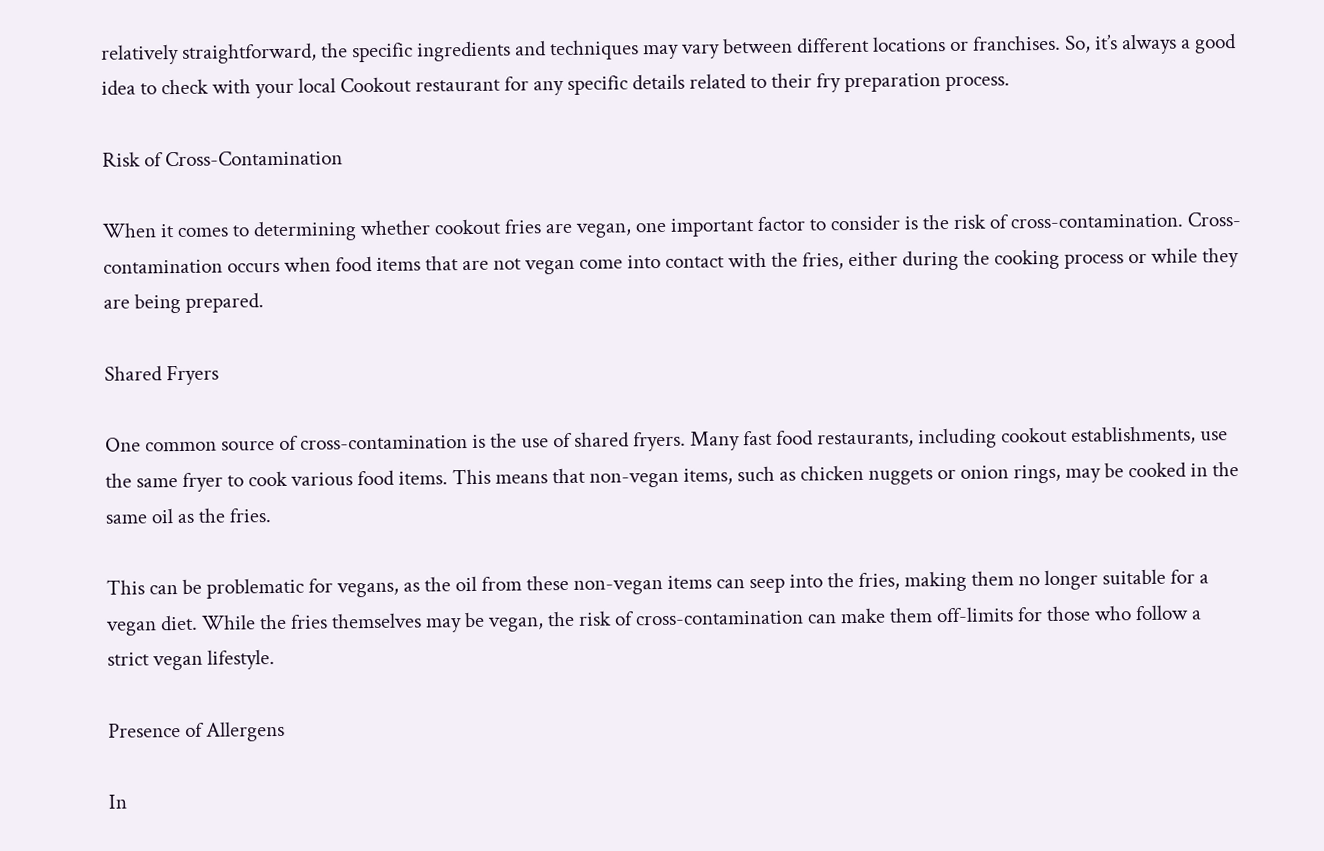relatively straightforward, the specific ingredients and techniques may vary between different locations or franchises. So, it’s always a good idea to check with your local Cookout restaurant for any specific details related to their fry preparation process.

Risk of Cross-Contamination

When it comes to determining whether cookout fries are vegan, one important factor to consider is the risk of cross-contamination. Cross-contamination occurs when food items that are not vegan come into contact with the fries, either during the cooking process or while they are being prepared.

Shared Fryers

One common source of cross-contamination is the use of shared fryers. Many fast food restaurants, including cookout establishments, use the same fryer to cook various food items. This means that non-vegan items, such as chicken nuggets or onion rings, may be cooked in the same oil as the fries.

This can be problematic for vegans, as the oil from these non-vegan items can seep into the fries, making them no longer suitable for a vegan diet. While the fries themselves may be vegan, the risk of cross-contamination can make them off-limits for those who follow a strict vegan lifestyle.

Presence of Allergens

In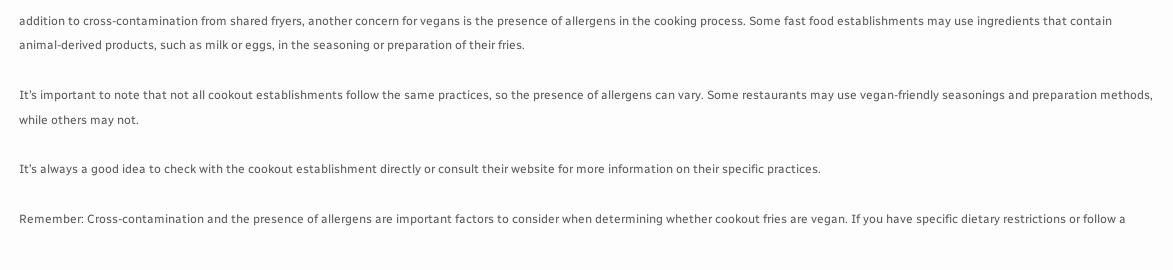addition to cross-contamination from shared fryers, another concern for vegans is the presence of allergens in the cooking process. Some fast food establishments may use ingredients that contain animal-derived products, such as milk or eggs, in the seasoning or preparation of their fries.

It’s important to note that not all cookout establishments follow the same practices, so the presence of allergens can vary. Some restaurants may use vegan-friendly seasonings and preparation methods, while others may not.

It’s always a good idea to check with the cookout establishment directly or consult their website for more information on their specific practices.

Remember: Cross-contamination and the presence of allergens are important factors to consider when determining whether cookout fries are vegan. If you have specific dietary restrictions or follow a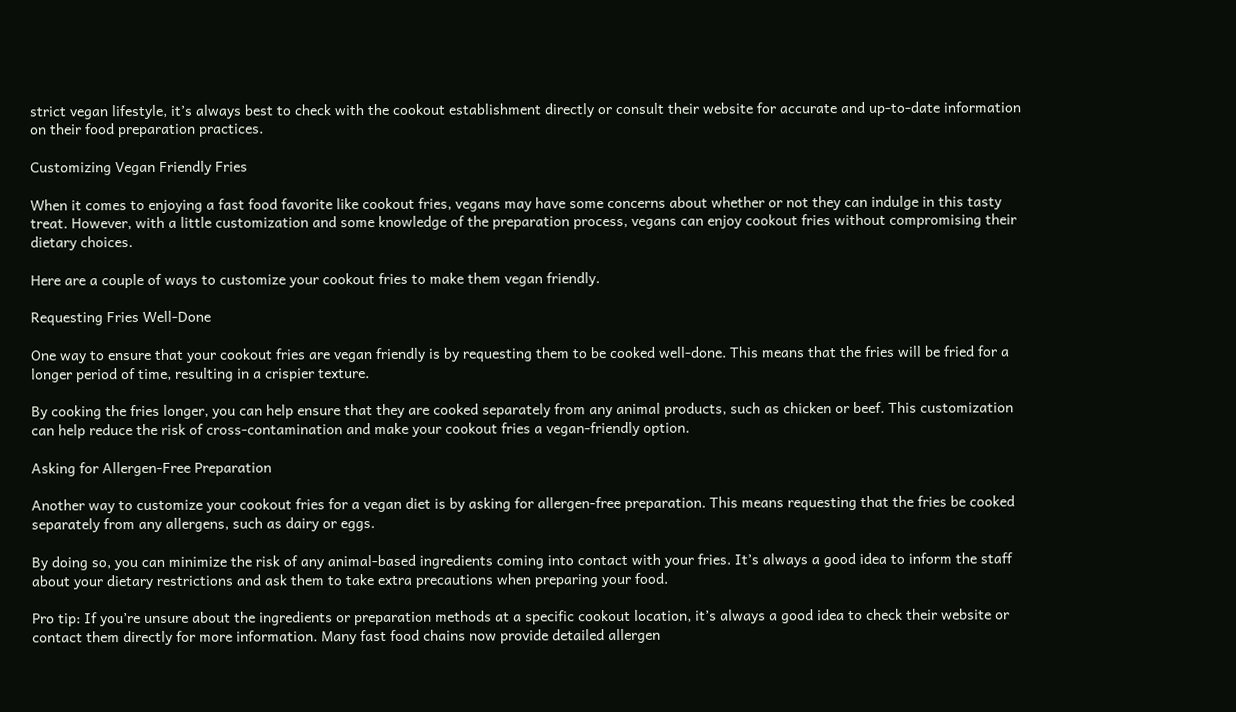strict vegan lifestyle, it’s always best to check with the cookout establishment directly or consult their website for accurate and up-to-date information on their food preparation practices.

Customizing Vegan Friendly Fries

When it comes to enjoying a fast food favorite like cookout fries, vegans may have some concerns about whether or not they can indulge in this tasty treat. However, with a little customization and some knowledge of the preparation process, vegans can enjoy cookout fries without compromising their dietary choices.

Here are a couple of ways to customize your cookout fries to make them vegan friendly.

Requesting Fries Well-Done

One way to ensure that your cookout fries are vegan friendly is by requesting them to be cooked well-done. This means that the fries will be fried for a longer period of time, resulting in a crispier texture.

By cooking the fries longer, you can help ensure that they are cooked separately from any animal products, such as chicken or beef. This customization can help reduce the risk of cross-contamination and make your cookout fries a vegan-friendly option.

Asking for Allergen-Free Preparation

Another way to customize your cookout fries for a vegan diet is by asking for allergen-free preparation. This means requesting that the fries be cooked separately from any allergens, such as dairy or eggs.

By doing so, you can minimize the risk of any animal-based ingredients coming into contact with your fries. It’s always a good idea to inform the staff about your dietary restrictions and ask them to take extra precautions when preparing your food.

Pro tip: If you’re unsure about the ingredients or preparation methods at a specific cookout location, it’s always a good idea to check their website or contact them directly for more information. Many fast food chains now provide detailed allergen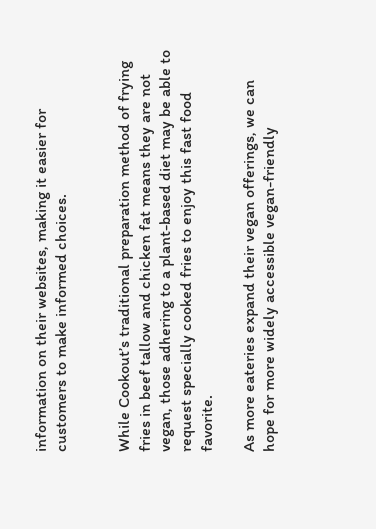information on their websites, making it easier for customers to make informed choices.


While Cookout’s traditional preparation method of frying fries in beef tallow and chicken fat means they are not vegan, those adhering to a plant-based diet may be able to request specially cooked fries to enjoy this fast food favorite.

As more eateries expand their vegan offerings, we can hope for more widely accessible vegan-friendly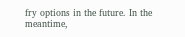fry options in the future. In the meantime,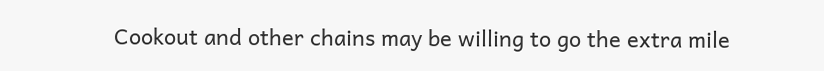Cookout and other chains may be willing to go the extra mile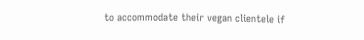to accommodate their vegan clientele if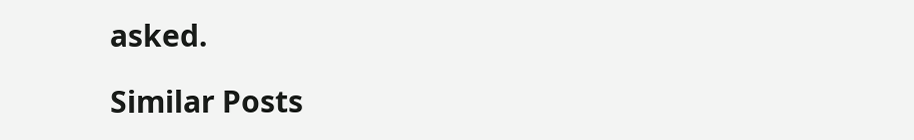asked.

Similar Posts